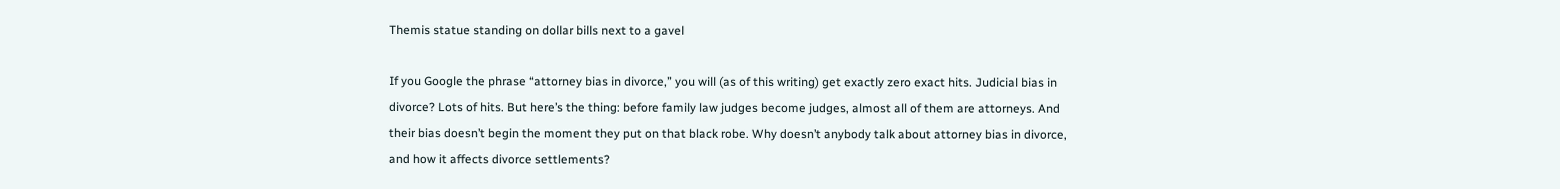Themis statue standing on dollar bills next to a gavel

If you Google the phrase “attorney bias in divorce,” you will (as of this writing) get exactly zero exact hits. Judicial bias in divorce? Lots of hits. But here’s the thing: before family law judges become judges, almost all of them are attorneys. And their bias doesn’t begin the moment they put on that black robe. Why doesn’t anybody talk about attorney bias in divorce, and how it affects divorce settlements?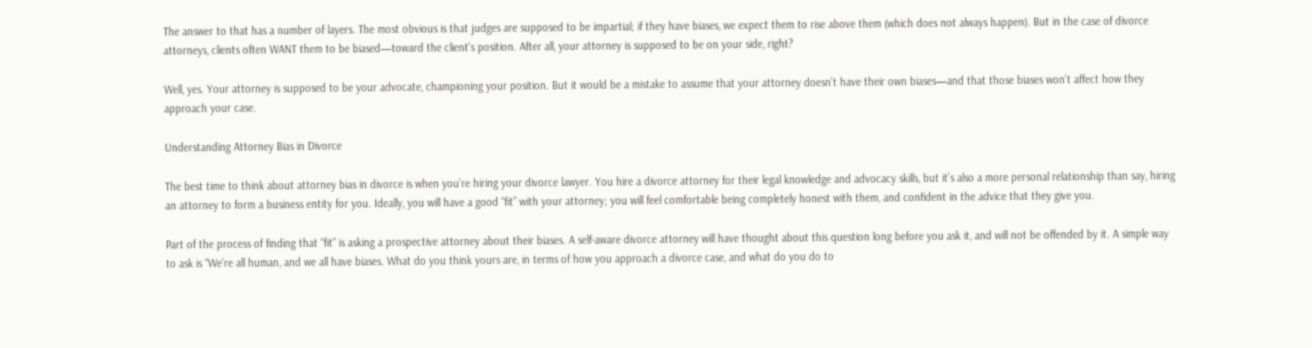The answer to that has a number of layers. The most obvious is that judges are supposed to be impartial; if they have biases, we expect them to rise above them (which does not always happen). But in the case of divorce attorneys, clients often WANT them to be biased—toward the client’s position. After all, your attorney is supposed to be on your side, right?

Well, yes. Your attorney is supposed to be your advocate, championing your position. But it would be a mistake to assume that your attorney doesn’t have their own biases—and that those biases won’t affect how they approach your case.

Understanding Attorney Bias in Divorce

The best time to think about attorney bias in divorce is when you’re hiring your divorce lawyer. You hire a divorce attorney for their legal knowledge and advocacy skills, but it’s also a more personal relationship than say, hiring an attorney to form a business entity for you. Ideally, you will have a good “fit” with your attorney; you will feel comfortable being completely honest with them, and confident in the advice that they give you.

Part of the process of finding that “fit” is asking a prospective attorney about their biases. A self-aware divorce attorney will have thought about this question long before you ask it, and will not be offended by it. A simple way to ask is “We’re all human, and we all have biases. What do you think yours are, in terms of how you approach a divorce case, and what do you do to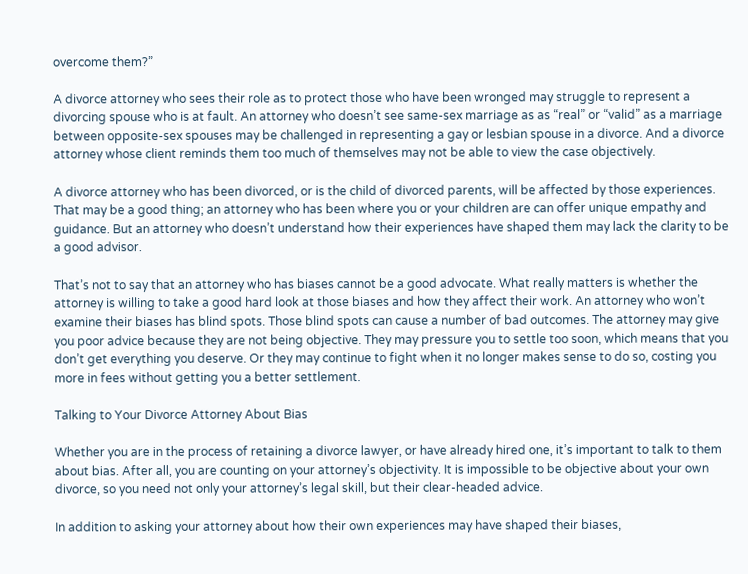overcome them?”

A divorce attorney who sees their role as to protect those who have been wronged may struggle to represent a divorcing spouse who is at fault. An attorney who doesn’t see same-sex marriage as as “real” or “valid” as a marriage between opposite-sex spouses may be challenged in representing a gay or lesbian spouse in a divorce. And a divorce attorney whose client reminds them too much of themselves may not be able to view the case objectively.

A divorce attorney who has been divorced, or is the child of divorced parents, will be affected by those experiences. That may be a good thing; an attorney who has been where you or your children are can offer unique empathy and guidance. But an attorney who doesn’t understand how their experiences have shaped them may lack the clarity to be a good advisor.

That’s not to say that an attorney who has biases cannot be a good advocate. What really matters is whether the attorney is willing to take a good hard look at those biases and how they affect their work. An attorney who won’t examine their biases has blind spots. Those blind spots can cause a number of bad outcomes. The attorney may give you poor advice because they are not being objective. They may pressure you to settle too soon, which means that you don’t get everything you deserve. Or they may continue to fight when it no longer makes sense to do so, costing you more in fees without getting you a better settlement.

Talking to Your Divorce Attorney About Bias

Whether you are in the process of retaining a divorce lawyer, or have already hired one, it’s important to talk to them about bias. After all, you are counting on your attorney’s objectivity. It is impossible to be objective about your own divorce, so you need not only your attorney’s legal skill, but their clear-headed advice.

In addition to asking your attorney about how their own experiences may have shaped their biases,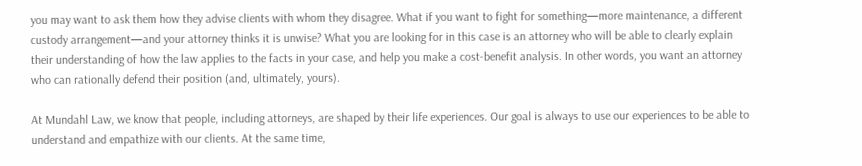you may want to ask them how they advise clients with whom they disagree. What if you want to fight for something—more maintenance, a different custody arrangement—and your attorney thinks it is unwise? What you are looking for in this case is an attorney who will be able to clearly explain their understanding of how the law applies to the facts in your case, and help you make a cost-benefit analysis. In other words, you want an attorney who can rationally defend their position (and, ultimately, yours).

At Mundahl Law, we know that people, including attorneys, are shaped by their life experiences. Our goal is always to use our experiences to be able to understand and empathize with our clients. At the same time,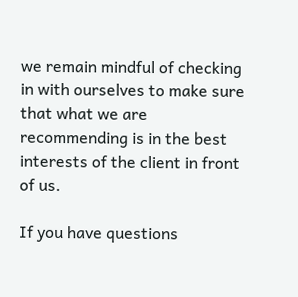we remain mindful of checking in with ourselves to make sure that what we are recommending is in the best interests of the client in front of us.

If you have questions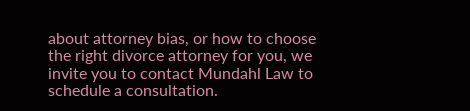about attorney bias, or how to choose the right divorce attorney for you, we invite you to contact Mundahl Law to schedule a consultation.